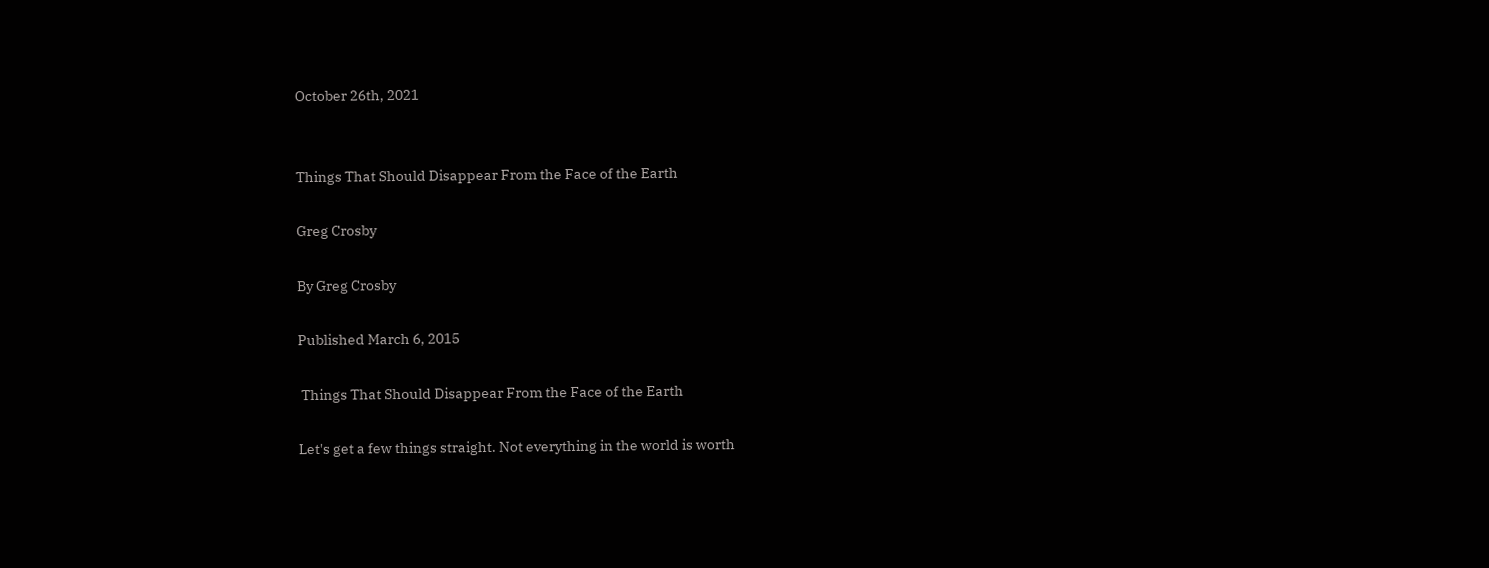October 26th, 2021


Things That Should Disappear From the Face of the Earth

Greg Crosby

By Greg Crosby

Published March 6, 2015

 Things That Should Disappear From the Face of the Earth

Let's get a few things straight. Not everything in the world is worth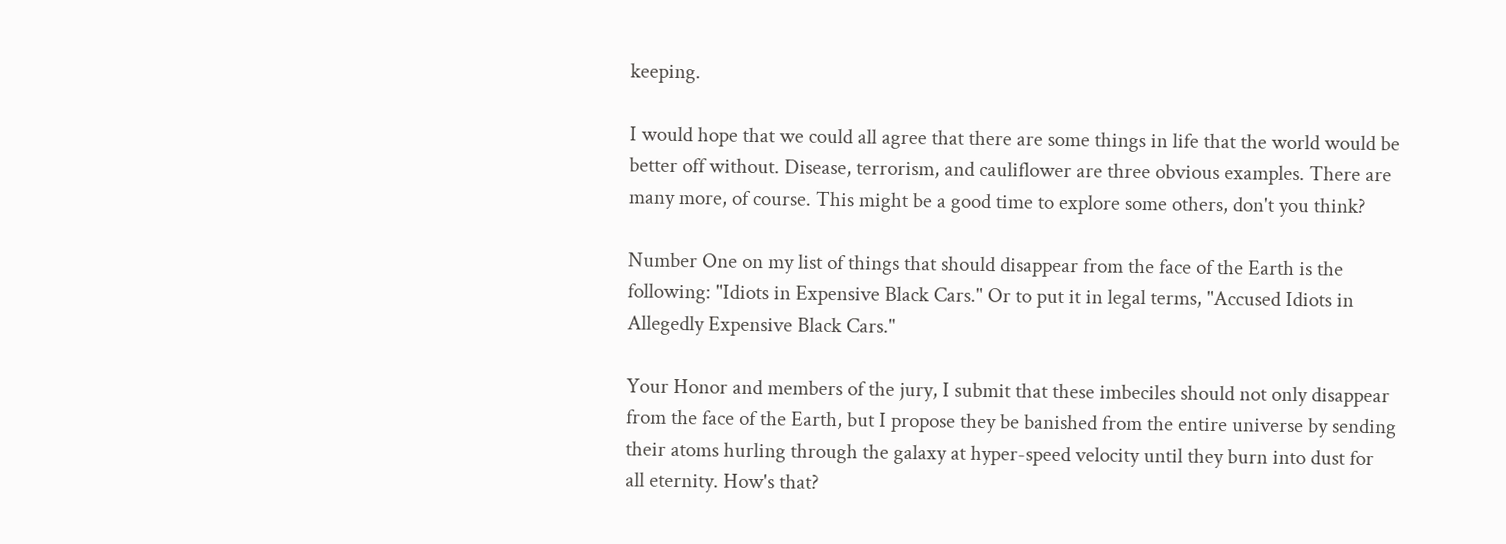keeping.

I would hope that we could all agree that there are some things in life that the world would be better off without. Disease, terrorism, and cauliflower are three obvious examples. There are many more, of course. This might be a good time to explore some others, don't you think?

Number One on my list of things that should disappear from the face of the Earth is the following: "Idiots in Expensive Black Cars." Or to put it in legal terms, "Accused Idiots in Allegedly Expensive Black Cars."

Your Honor and members of the jury, I submit that these imbeciles should not only disappear from the face of the Earth, but I propose they be banished from the entire universe by sending their atoms hurling through the galaxy at hyper-speed velocity until they burn into dust for all eternity. How's that?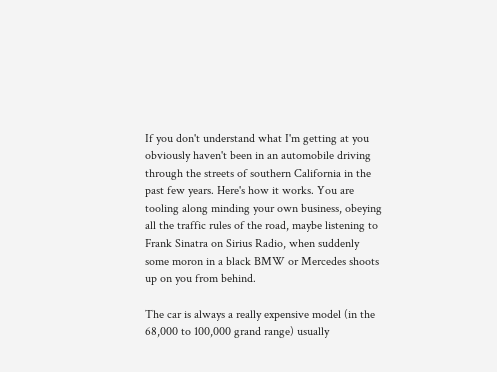If you don't understand what I'm getting at you obviously haven't been in an automobile driving through the streets of southern California in the past few years. Here's how it works. You are tooling along minding your own business, obeying all the traffic rules of the road, maybe listening to Frank Sinatra on Sirius Radio, when suddenly some moron in a black BMW or Mercedes shoots up on you from behind.

The car is always a really expensive model (in the 68,000 to 100,000 grand range) usually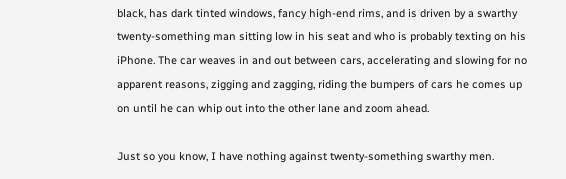black, has dark tinted windows, fancy high-end rims, and is driven by a swarthy twenty-something man sitting low in his seat and who is probably texting on his iPhone. The car weaves in and out between cars, accelerating and slowing for no apparent reasons, zigging and zagging, riding the bumpers of cars he comes up on until he can whip out into the other lane and zoom ahead.

Just so you know, I have nothing against twenty-something swarthy men.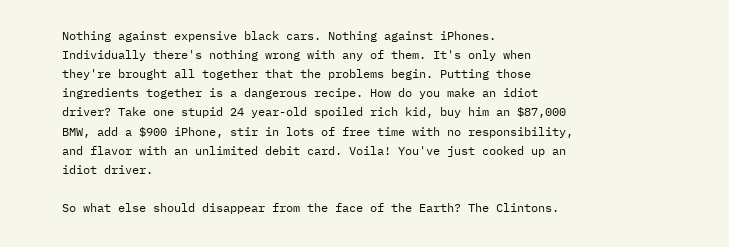Nothing against expensive black cars. Nothing against iPhones. Individually there's nothing wrong with any of them. It's only when they're brought all together that the problems begin. Putting those ingredients together is a dangerous recipe. How do you make an idiot driver? Take one stupid 24 year-old spoiled rich kid, buy him an $87,000 BMW, add a $900 iPhone, stir in lots of free time with no responsibility, and flavor with an unlimited debit card. Voila! You've just cooked up an idiot driver.

So what else should disappear from the face of the Earth? The Clintons.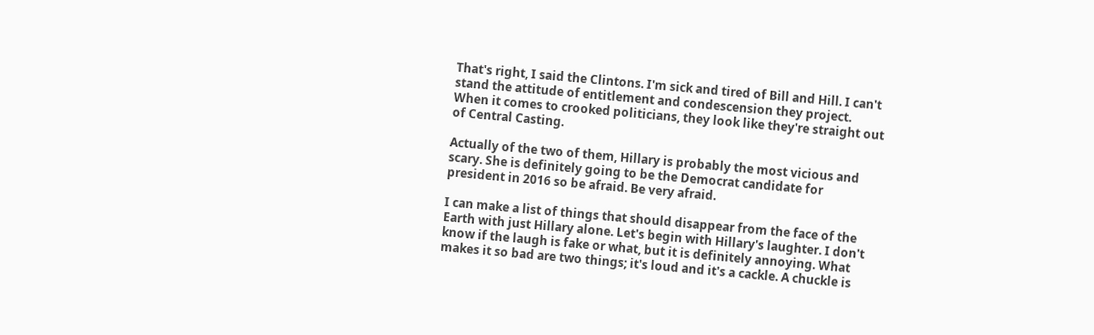That's right, I said the Clintons. I'm sick and tired of Bill and Hill. I can't stand the attitude of entitlement and condescension they project. When it comes to crooked politicians, they look like they're straight out of Central Casting.

Actually of the two of them, Hillary is probably the most vicious and scary. She is definitely going to be the Democrat candidate for president in 2016 so be afraid. Be very afraid.

I can make a list of things that should disappear from the face of the Earth with just Hillary alone. Let's begin with Hillary's laughter. I don't know if the laugh is fake or what, but it is definitely annoying. What makes it so bad are two things; it's loud and it's a cackle. A chuckle is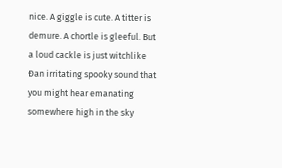nice. A giggle is cute. A titter is demure. A chortle is gleeful. But a loud cackle is just witchlike Đan irritating spooky sound that you might hear emanating somewhere high in the sky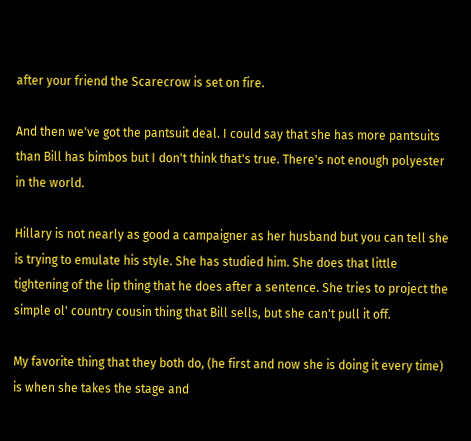after your friend the Scarecrow is set on fire.

And then we've got the pantsuit deal. I could say that she has more pantsuits than Bill has bimbos but I don't think that's true. There's not enough polyester in the world.

Hillary is not nearly as good a campaigner as her husband but you can tell she is trying to emulate his style. She has studied him. She does that little tightening of the lip thing that he does after a sentence. She tries to project the simple ol' country cousin thing that Bill sells, but she can't pull it off.

My favorite thing that they both do, (he first and now she is doing it every time) is when she takes the stage and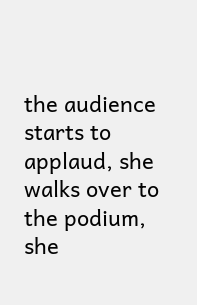the audience starts to applaud, she walks over to the podium, she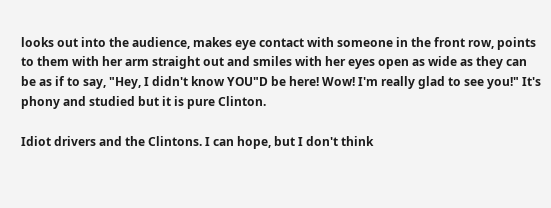looks out into the audience, makes eye contact with someone in the front row, points to them with her arm straight out and smiles with her eyes open as wide as they can be as if to say, "Hey, I didn't know YOU"D be here! Wow! I'm really glad to see you!" It's phony and studied but it is pure Clinton.

Idiot drivers and the Clintons. I can hope, but I don't think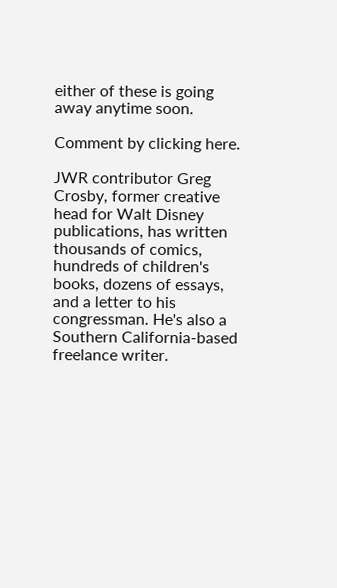either of these is going away anytime soon.

Comment by clicking here.

JWR contributor Greg Crosby, former creative head for Walt Disney publications, has written thousands of comics, hundreds of children's books, dozens of essays, and a letter to his congressman. He's also a Southern California-based freelance writer.